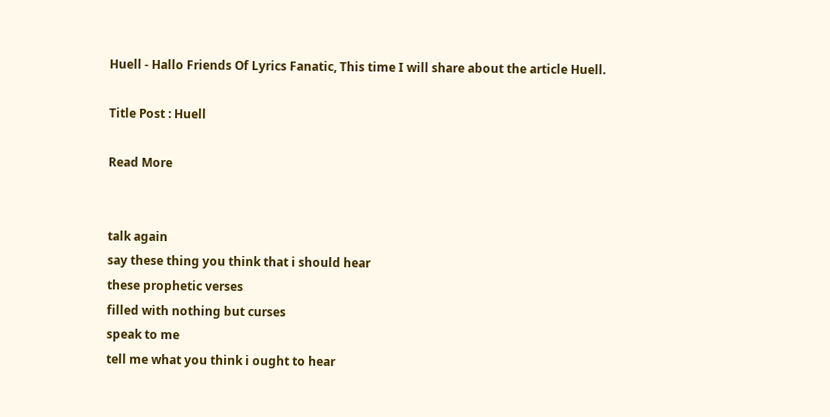Huell - Hallo Friends Of Lyrics Fanatic, This time I will share about the article Huell.

Title Post : Huell

Read More


talk again
say these thing you think that i should hear
these prophetic verses
filled with nothing but curses
speak to me
tell me what you think i ought to hear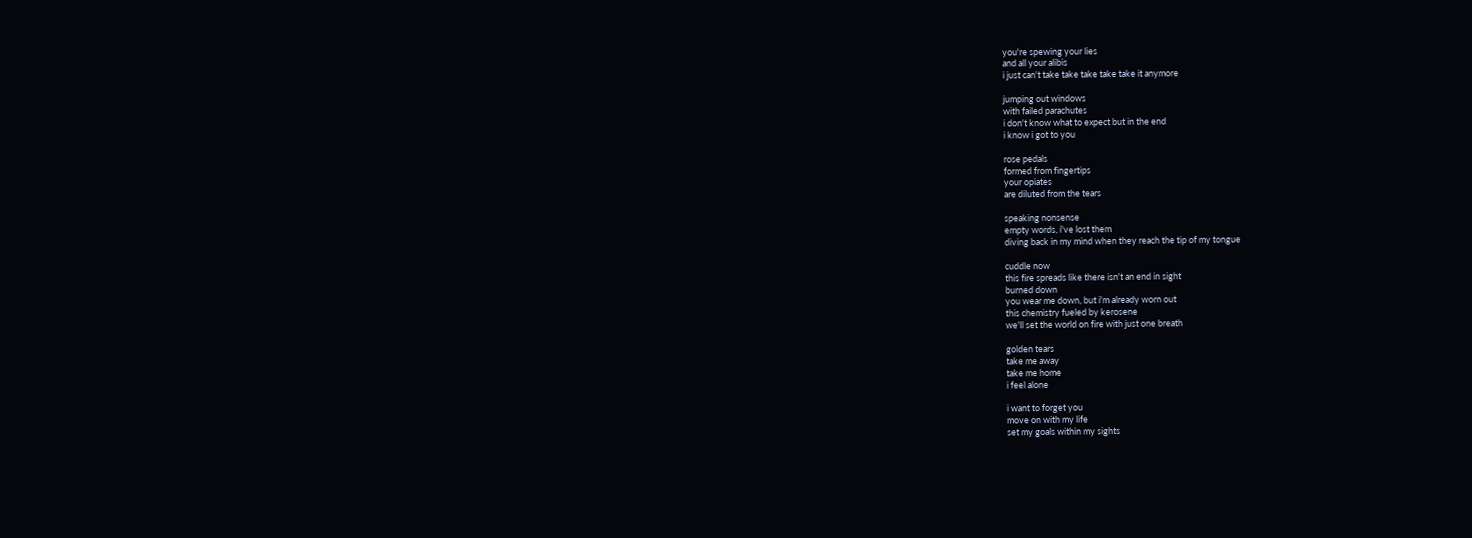you're spewing your lies
and all your alibis
i just can't take take take take take it anymore

jumping out windows
with failed parachutes
i don't know what to expect but in the end
i know i got to you

rose pedals
formed from fingertips
your opiates
are diluted from the tears

speaking nonsense
empty words, i've lost them
diving back in my mind when they reach the tip of my tongue

cuddle now
this fire spreads like there isn't an end in sight
burned down
you wear me down, but i'm already worn out
this chemistry fueled by kerosene
we'll set the world on fire with just one breath

golden tears
take me away
take me home
i feel alone

i want to forget you
move on with my life
set my goals within my sights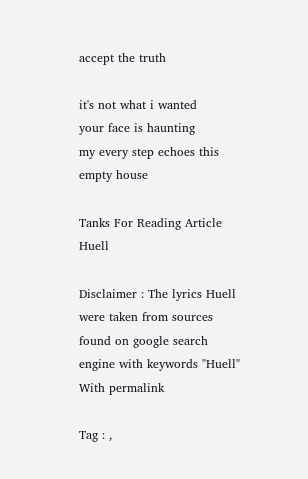accept the truth

it's not what i wanted
your face is haunting
my every step echoes this empty house

Tanks For Reading Article Huell

Disclaimer : The lyrics Huell were taken from sources found on google search engine with keywords "Huell" With permalink

Tag : ,